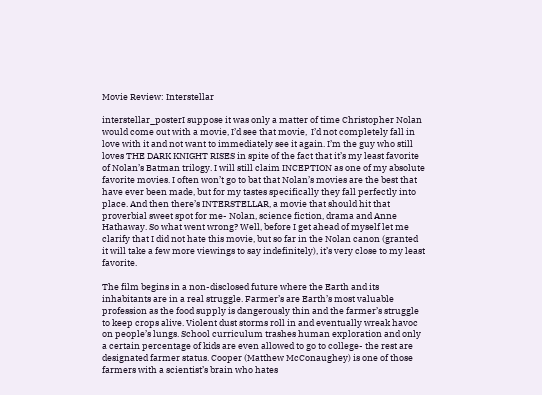Movie Review: Interstellar

interstellar_posterI suppose it was only a matter of time Christopher Nolan would come out with a movie, I’d see that movie,  I’d not completely fall in love with it and not want to immediately see it again. I’m the guy who still loves THE DARK KNIGHT RISES in spite of the fact that it’s my least favorite of Nolan’s Batman trilogy. I will still claim INCEPTION as one of my absolute favorite movies. I often won’t go to bat that Nolan’s movies are the best that have ever been made, but for my tastes specifically they fall perfectly into place. And then there’s INTERSTELLAR, a movie that should hit that proverbial sweet spot for me- Nolan, science fiction, drama and Anne Hathaway. So what went wrong? Well, before I get ahead of myself let me clarify that I did not hate this movie, but so far in the Nolan canon (granted it will take a few more viewings to say indefinitely), it’s very close to my least favorite.

The film begins in a non-disclosed future where the Earth and its inhabitants are in a real struggle. Farmer’s are Earth’s most valuable profession as the food supply is dangerously thin and the farmer’s struggle to keep crops alive. Violent dust storms roll in and eventually wreak havoc on people’s lungs. School curriculum trashes human exploration and only a certain percentage of kids are even allowed to go to college- the rest are designated farmer status. Cooper (Matthew McConaughey) is one of those farmers with a scientist’s brain who hates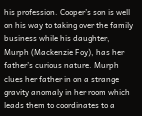his profession. Cooper’s son is well on his way to taking over the family business while his daughter, Murph (Mackenzie Foy), has her father’s curious nature. Murph clues her father in on a strange gravity anomaly in her room which leads them to coordinates to a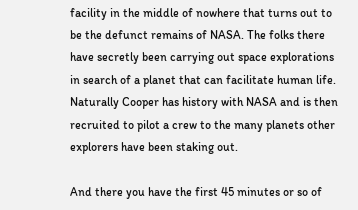facility in the middle of nowhere that turns out to be the defunct remains of NASA. The folks there have secretly been carrying out space explorations in search of a planet that can facilitate human life. Naturally Cooper has history with NASA and is then recruited to pilot a crew to the many planets other explorers have been staking out.

And there you have the first 45 minutes or so of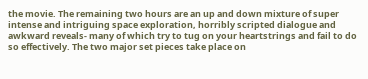the movie. The remaining two hours are an up and down mixture of super intense and intriguing space exploration, horribly scripted dialogue and awkward reveals- many of which try to tug on your heartstrings and fail to do so effectively. The two major set pieces take place on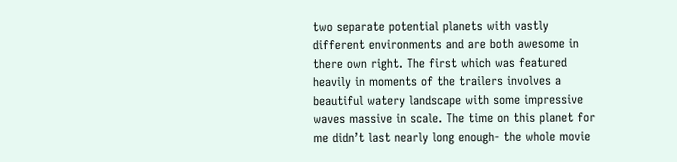two separate potential planets with vastly different environments and are both awesome in there own right. The first which was featured heavily in moments of the trailers involves a beautiful watery landscape with some impressive waves massive in scale. The time on this planet for me didn’t last nearly long enough- the whole movie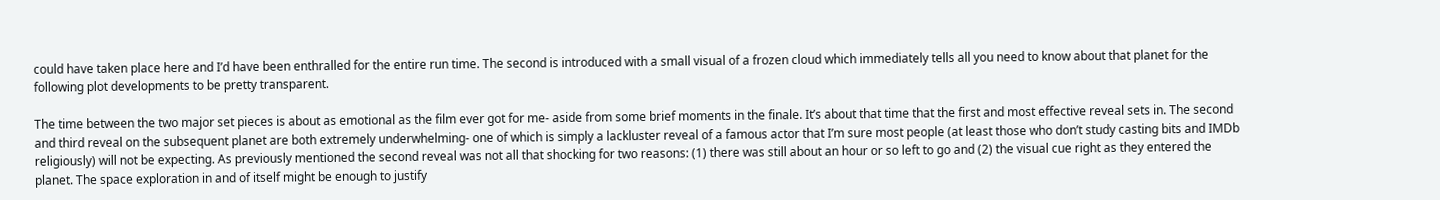could have taken place here and I’d have been enthralled for the entire run time. The second is introduced with a small visual of a frozen cloud which immediately tells all you need to know about that planet for the following plot developments to be pretty transparent.

The time between the two major set pieces is about as emotional as the film ever got for me- aside from some brief moments in the finale. It’s about that time that the first and most effective reveal sets in. The second and third reveal on the subsequent planet are both extremely underwhelming- one of which is simply a lackluster reveal of a famous actor that I’m sure most people (at least those who don’t study casting bits and IMDb religiously) will not be expecting. As previously mentioned the second reveal was not all that shocking for two reasons: (1) there was still about an hour or so left to go and (2) the visual cue right as they entered the planet. The space exploration in and of itself might be enough to justify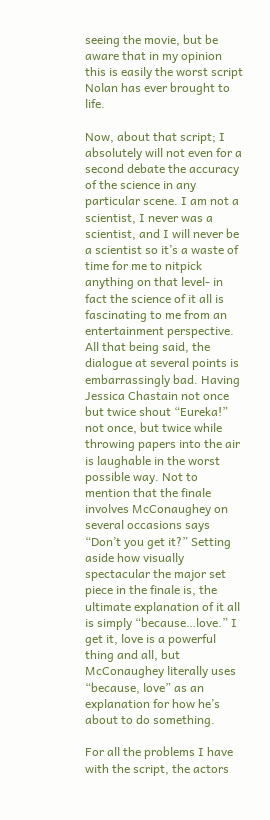seeing the movie, but be aware that in my opinion this is easily the worst script Nolan has ever brought to life.

Now, about that script; I absolutely will not even for a second debate the accuracy of the science in any particular scene. I am not a scientist, I never was a scientist, and I will never be a scientist so it’s a waste of time for me to nitpick anything on that level- in fact the science of it all is fascinating to me from an entertainment perspective. All that being said, the dialogue at several points is embarrassingly bad. Having Jessica Chastain not once but twice shout “Eureka!” not once, but twice while throwing papers into the air is laughable in the worst possible way. Not to mention that the finale involves McConaughey on several occasions says “Don’t you get it?” Setting aside how visually spectacular the major set piece in the finale is, the ultimate explanation of it all is simply “because…love.” I get it, love is a powerful thing and all, but McConaughey literally uses “because, love” as an explanation for how he’s about to do something.

For all the problems I have with the script, the actors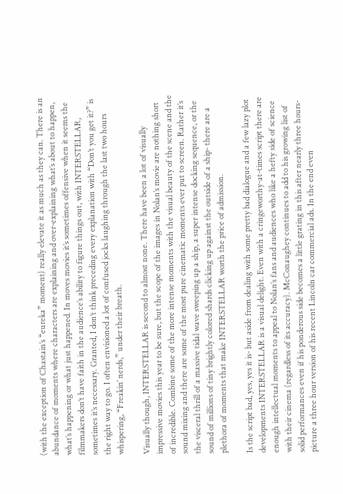(with the exception of Chastain’s “eureka” moment) really elevate it as much as they can. There is an abundance of moments where characters are explaining and over-explaining what’s about to happen, what’s happening or what just happened. In moves movies it’s sometimes offensive when it seems the filmmakers don’t have faith in the audience’s ability to figure things out, with INTERSTELLAR, sometimes it’s necessary. Granted, I don’t think preceding every explanation with “Don’t you get it?” is the right way to go. I often envisioned a lot of confused jocks laughing through the last two hours whispering, “Freakin’ nerds,” under their breath.

Visually though, INTERSTELLAR is second to almost none. There have been a lot of visually impressive movies this year to be sure, but the scope of the images in Nolan’s movie are nothing short of incredible. Combine some of the more intense moments with the visual beauty of the scene and the sound mixing and there are some of the most pure cinematic moments ever put to screen. Rather it’s the visceral thrill of a massive tidal wave sweeping up a ship, a super intense docking sequence, or the sound of millions of tiny brightly colored shards clicking up against the outside of a ship- there are a plethora of moments that make INTERSTELLAR worth the price of admission.

Is the script bad, yes, yes it is- but aside from dealing with some pretty bad dialogue and a few lazy plot developments INTERSTELLAR is a visual delight. Even with a cringeworthy-at-times script there are enough intellectual moments to appeal to Nolan’s fans and audiences who like a hefty side of science with their cinema (regardless of its accuracy). McConaughey continues to add to his growing list of solid performances even if his ponderous side becomes a little grating in this after nearly three hours- picture a three hour version of his recent Lincoln car commercial ads. In the end even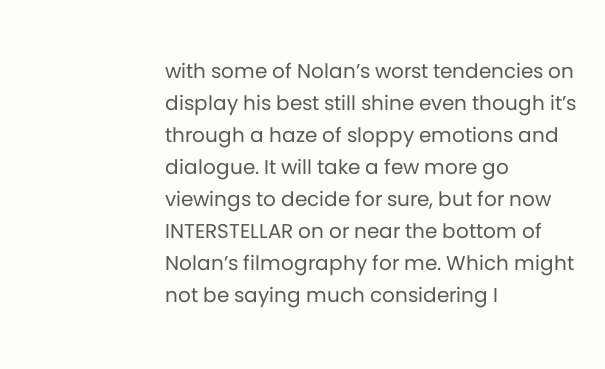with some of Nolan’s worst tendencies on display his best still shine even though it’s through a haze of sloppy emotions and dialogue. It will take a few more go viewings to decide for sure, but for now INTERSTELLAR on or near the bottom of Nolan’s filmography for me. Which might not be saying much considering I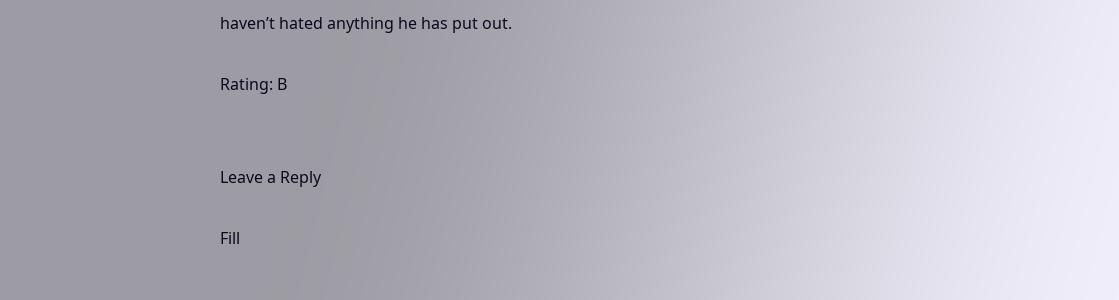haven’t hated anything he has put out.

Rating: B


Leave a Reply

Fill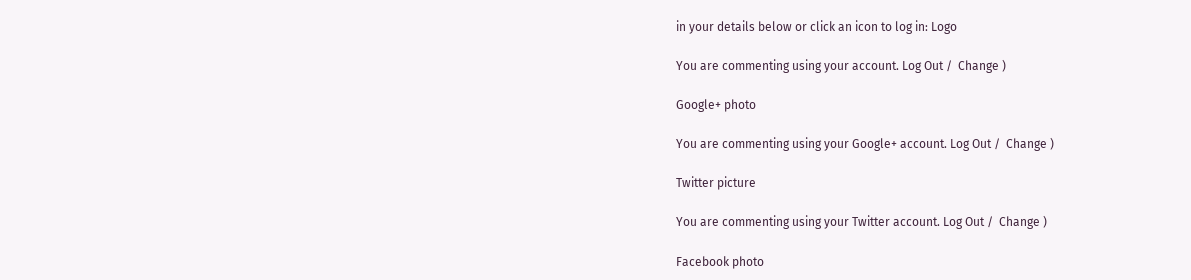in your details below or click an icon to log in: Logo

You are commenting using your account. Log Out /  Change )

Google+ photo

You are commenting using your Google+ account. Log Out /  Change )

Twitter picture

You are commenting using your Twitter account. Log Out /  Change )

Facebook photo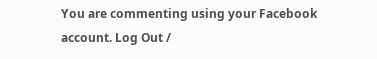You are commenting using your Facebook account. Log Out /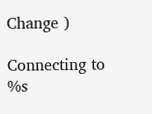Change )

Connecting to %s